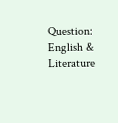Question: English & Literature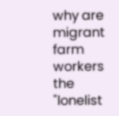why are migrant farm workers the "lonelist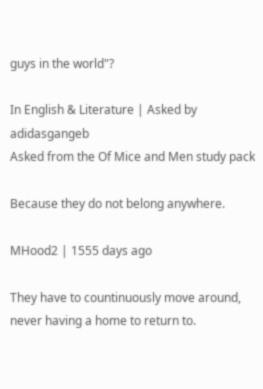guys in the world"?

In English & Literature | Asked by adidasgangeb
Asked from the Of Mice and Men study pack

Because they do not belong anywhere.

MHood2 | 1555 days ago

They have to countinuously move around, never having a home to return to.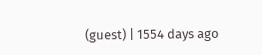(guest) | 1554 days ago